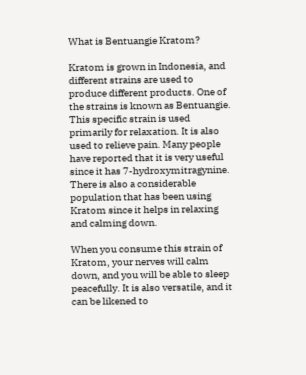What is Bentuangie Kratom?

Kratom is grown in Indonesia, and different strains are used to produce different products. One of the strains is known as Bentuangie. This specific strain is used primarily for relaxation. It is also used to relieve pain. Many people have reported that it is very useful since it has 7-hydroxymitragynine. There is also a considerable population that has been using Kratom since it helps in relaxing and calming down.

When you consume this strain of Kratom, your nerves will calm down, and you will be able to sleep peacefully. It is also versatile, and it can be likened to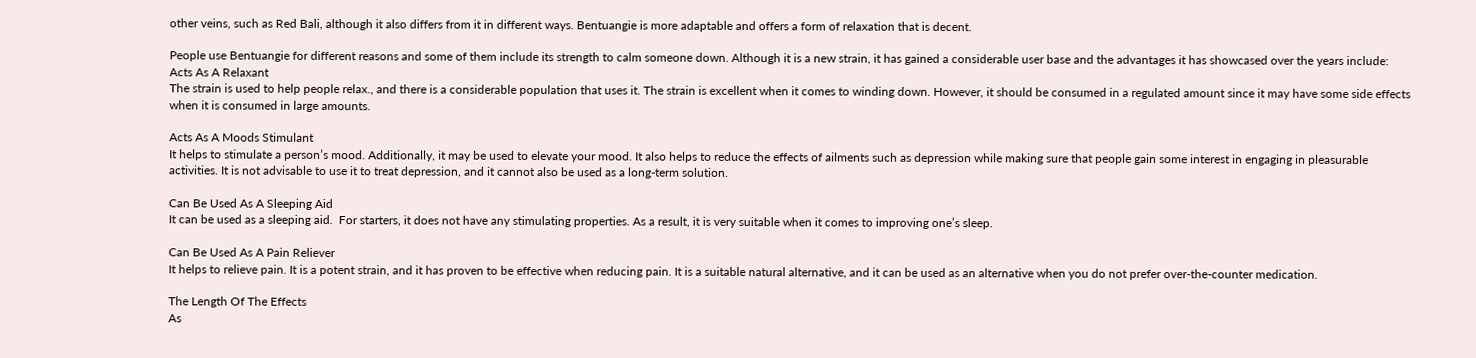other veins, such as Red Bali, although it also differs from it in different ways. Bentuangie is more adaptable and offers a form of relaxation that is decent.

People use Bentuangie for different reasons and some of them include its strength to calm someone down. Although it is a new strain, it has gained a considerable user base and the advantages it has showcased over the years include:
Acts As A Relaxant
The strain is used to help people relax., and there is a considerable population that uses it. The strain is excellent when it comes to winding down. However, it should be consumed in a regulated amount since it may have some side effects when it is consumed in large amounts.

Acts As A Moods Stimulant
It helps to stimulate a person’s mood. Additionally, it may be used to elevate your mood. It also helps to reduce the effects of ailments such as depression while making sure that people gain some interest in engaging in pleasurable activities. It is not advisable to use it to treat depression, and it cannot also be used as a long-term solution.

Can Be Used As A Sleeping Aid
It can be used as a sleeping aid.  For starters, it does not have any stimulating properties. As a result, it is very suitable when it comes to improving one’s sleep.

Can Be Used As A Pain Reliever
It helps to relieve pain. It is a potent strain, and it has proven to be effective when reducing pain. It is a suitable natural alternative, and it can be used as an alternative when you do not prefer over-the-counter medication.

The Length Of The Effects
As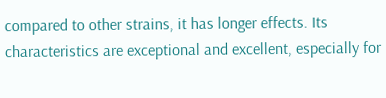compared to other strains, it has longer effects. Its characteristics are exceptional and excellent, especially for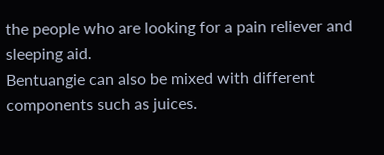the people who are looking for a pain reliever and sleeping aid.
Bentuangie can also be mixed with different components such as juices.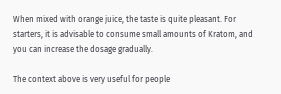When mixed with orange juice, the taste is quite pleasant. For starters, it is advisable to consume small amounts of Kratom, and you can increase the dosage gradually.

The context above is very useful for people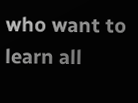who want to learn all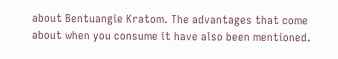about Bentuangie Kratom. The advantages that come about when you consume it have also been mentioned.